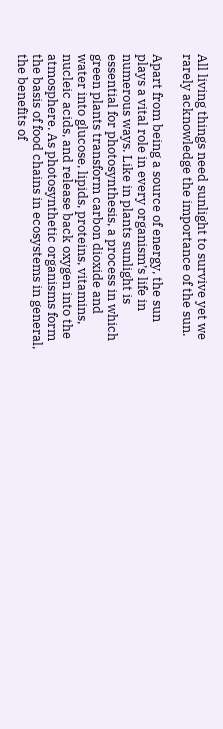All living things need sunlight to survive yet we rarely acknowledge the importance of the sun.

Apart from being a source of energy, the sun plays a vital role in every organism’s life in numerous ways. Like in plants sunlight is essential for photosynthesis, a process in which green plants transform carbon dioxide and water into glucose, lipids, proteins, vitamins, nucleic acids, and release back oxygen into the atmosphere. As photosynthetic organisms form the basis of food chains in ecosystems in general, the benefits of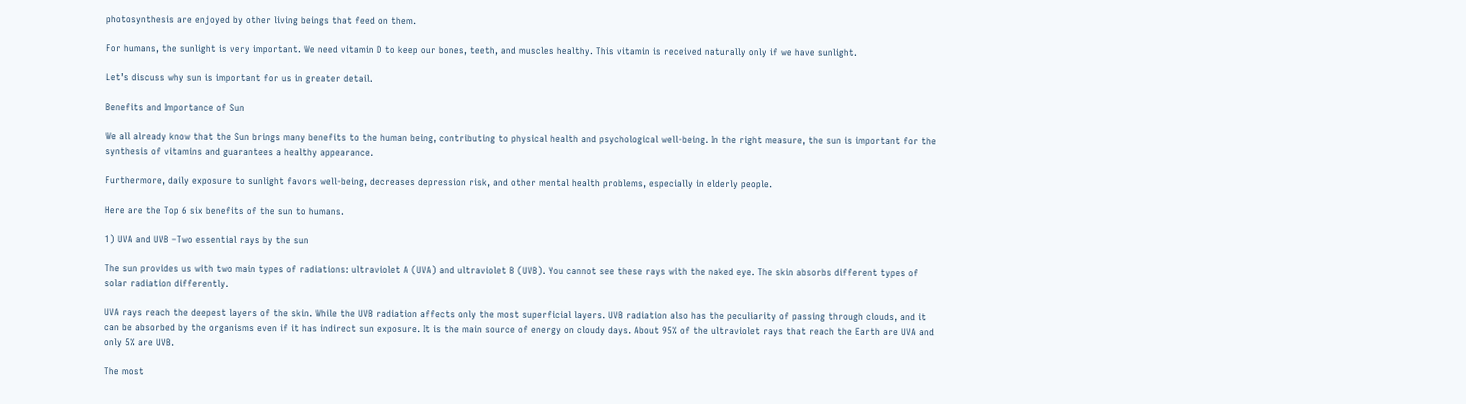photosynthesis are enjoyed by other living beings that feed on them.

For humans, the sunlight is very important. We need vitamin D to keep our bones, teeth, and muscles healthy. This vitamin is received naturally only if we have sunlight.

Let’s discuss why sun is important for us in greater detail.

Benefits and Importance of Sun

We all already know that the Sun brings many benefits to the human being, contributing to physical health and psychological well-being. In the right measure, the sun is important for the synthesis of vitamins and guarantees a healthy appearance.

Furthermore, daily exposure to sunlight favors well-being, decreases depression risk, and other mental health problems, especially in elderly people.

Here are the Top 6 six benefits of the sun to humans.

1) UVA and UVB –Two essential rays by the sun

The sun provides us with two main types of radiations: ultraviolet A (UVA) and ultraviolet B (UVB). You cannot see these rays with the naked eye. The skin absorbs different types of solar radiation differently.

UVA rays reach the deepest layers of the skin. While the UVB radiation affects only the most superficial layers. UVB radiation also has the peculiarity of passing through clouds, and it can be absorbed by the organisms even if it has indirect sun exposure. It is the main source of energy on cloudy days. About 95% of the ultraviolet rays that reach the Earth are UVA and only 5% are UVB.

The most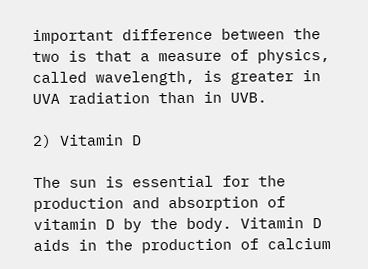important difference between the two is that a measure of physics, called wavelength, is greater in UVA radiation than in UVB.

2) Vitamin D

The sun is essential for the production and absorption of vitamin D by the body. Vitamin D aids in the production of calcium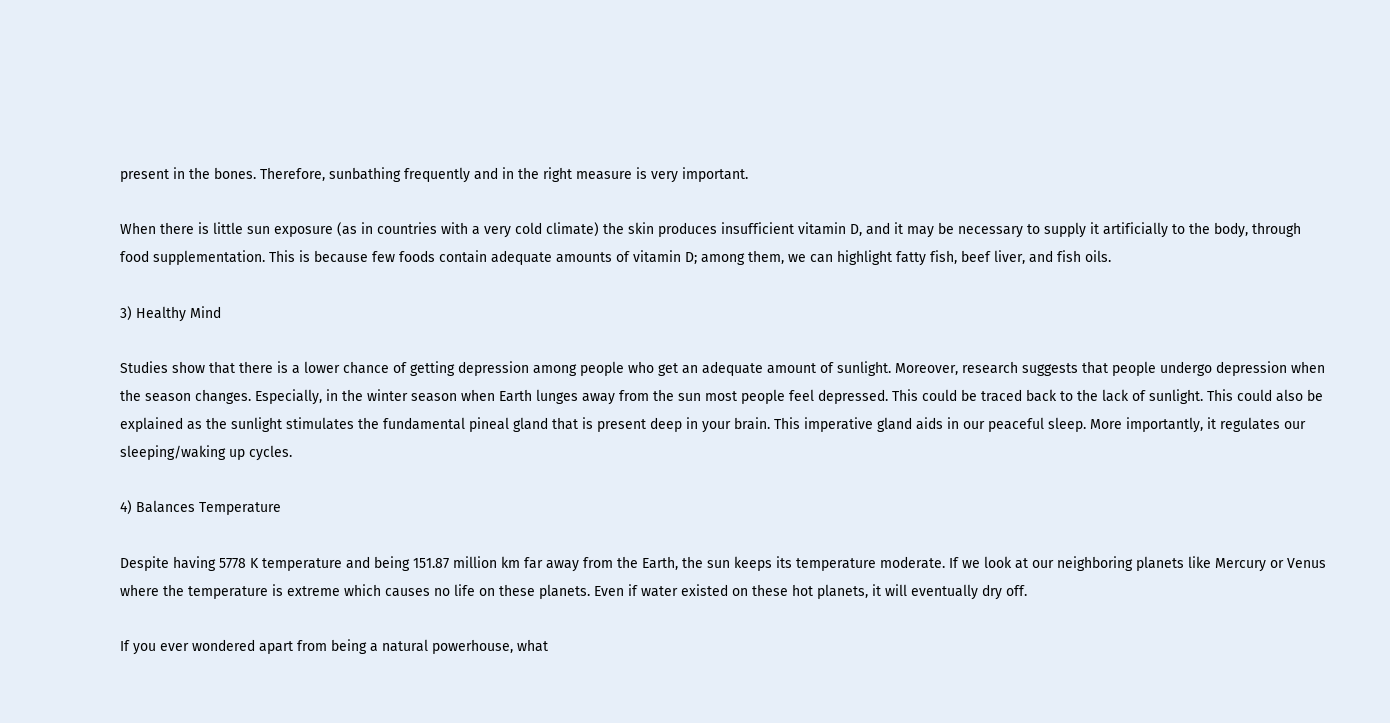present in the bones. Therefore, sunbathing frequently and in the right measure is very important.

When there is little sun exposure (as in countries with a very cold climate) the skin produces insufficient vitamin D, and it may be necessary to supply it artificially to the body, through food supplementation. This is because few foods contain adequate amounts of vitamin D; among them, we can highlight fatty fish, beef liver, and fish oils.

3) Healthy Mind

Studies show that there is a lower chance of getting depression among people who get an adequate amount of sunlight. Moreover, research suggests that people undergo depression when the season changes. Especially, in the winter season when Earth lunges away from the sun most people feel depressed. This could be traced back to the lack of sunlight. This could also be explained as the sunlight stimulates the fundamental pineal gland that is present deep in your brain. This imperative gland aids in our peaceful sleep. More importantly, it regulates our sleeping/waking up cycles.

4) Balances Temperature

Despite having 5778 K temperature and being 151.87 million km far away from the Earth, the sun keeps its temperature moderate. If we look at our neighboring planets like Mercury or Venus where the temperature is extreme which causes no life on these planets. Even if water existed on these hot planets, it will eventually dry off.

If you ever wondered apart from being a natural powerhouse, what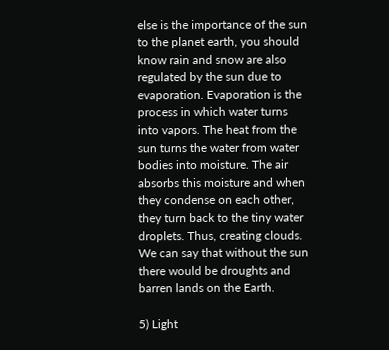else is the importance of the sun to the planet earth, you should know rain and snow are also regulated by the sun due to evaporation. Evaporation is the process in which water turns into vapors. The heat from the sun turns the water from water bodies into moisture. The air absorbs this moisture and when they condense on each other, they turn back to the tiny water droplets. Thus, creating clouds. We can say that without the sun there would be droughts and barren lands on the Earth.

5) Light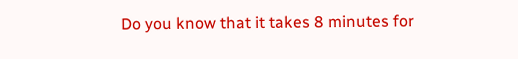Do you know that it takes 8 minutes for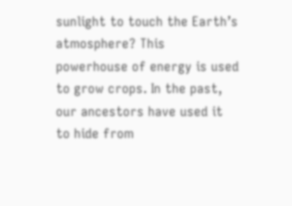sunlight to touch the Earth’s atmosphere? This powerhouse of energy is used to grow crops. In the past, our ancestors have used it to hide from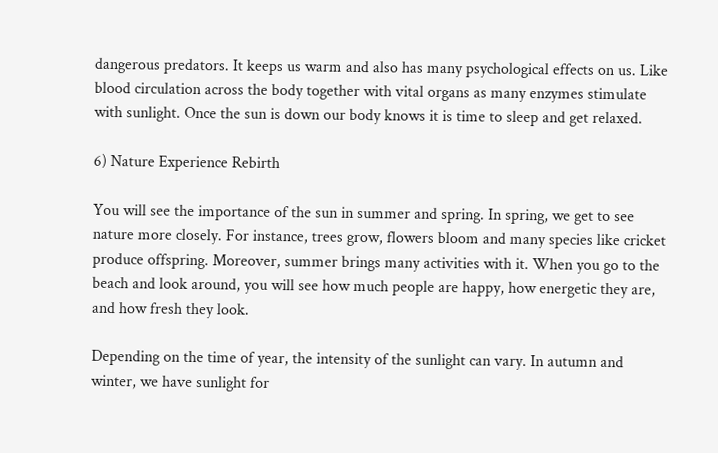dangerous predators. It keeps us warm and also has many psychological effects on us. Like blood circulation across the body together with vital organs as many enzymes stimulate with sunlight. Once the sun is down our body knows it is time to sleep and get relaxed.

6) Nature Experience Rebirth

You will see the importance of the sun in summer and spring. In spring, we get to see nature more closely. For instance, trees grow, flowers bloom and many species like cricket produce offspring. Moreover, summer brings many activities with it. When you go to the beach and look around, you will see how much people are happy, how energetic they are, and how fresh they look.

Depending on the time of year, the intensity of the sunlight can vary. In autumn and winter, we have sunlight for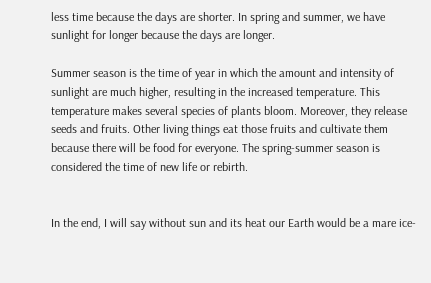less time because the days are shorter. In spring and summer, we have sunlight for longer because the days are longer.

Summer season is the time of year in which the amount and intensity of sunlight are much higher, resulting in the increased temperature. This temperature makes several species of plants bloom. Moreover, they release seeds and fruits. Other living things eat those fruits and cultivate them because there will be food for everyone. The spring-summer season is considered the time of new life or rebirth.


In the end, I will say without sun and its heat our Earth would be a mare ice-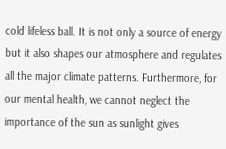cold lifeless ball. It is not only a source of energy but it also shapes our atmosphere and regulates all the major climate patterns. Furthermore, for our mental health, we cannot neglect the importance of the sun as sunlight gives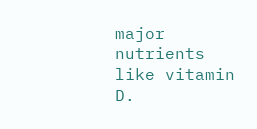major nutrients like vitamin D.